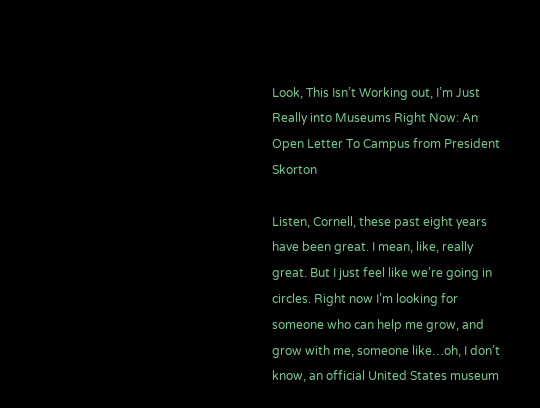Look, This Isn’t Working out, I’m Just Really into Museums Right Now: An Open Letter To Campus from President Skorton

Listen, Cornell, these past eight years have been great. I mean, like, really great. But I just feel like we’re going in circles. Right now I’m looking for someone who can help me grow, and grow with me, someone like…oh, I don’t know, an official United States museum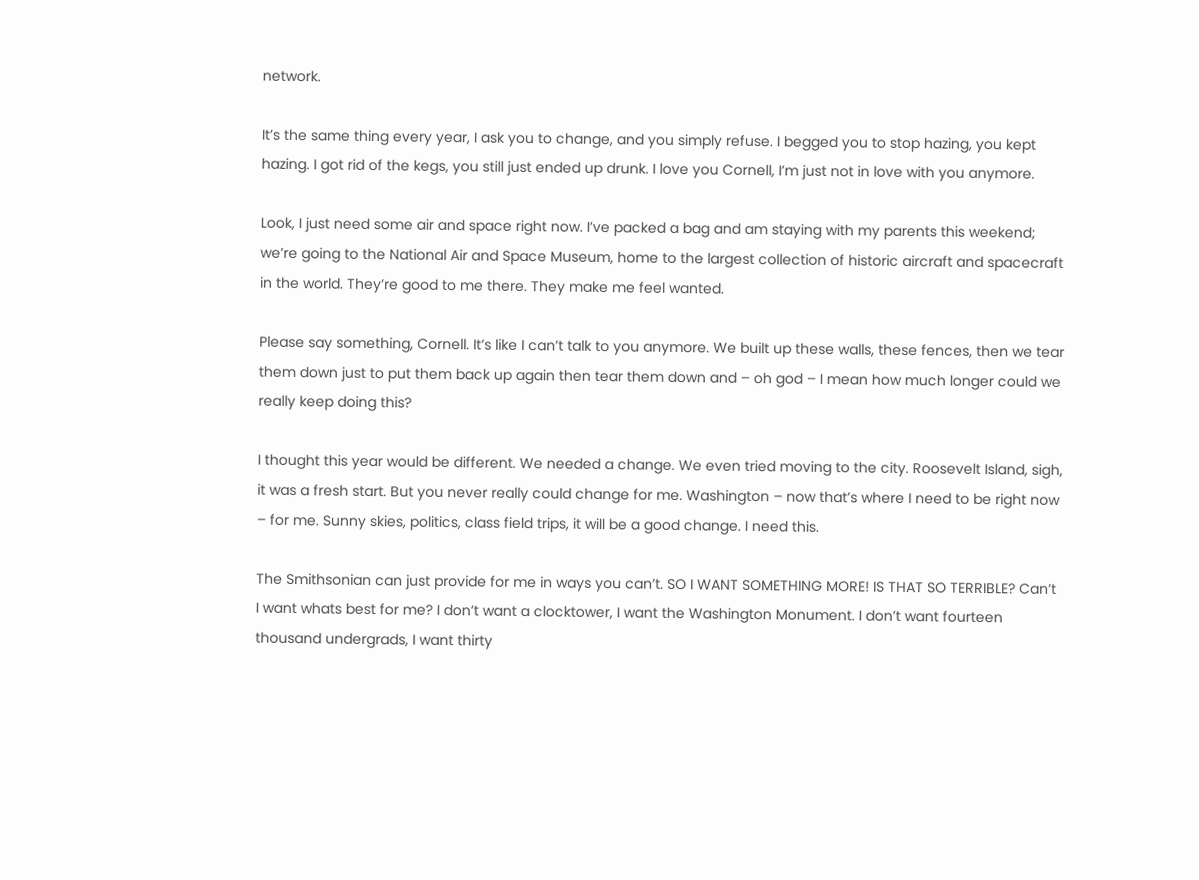network.

It’s the same thing every year, I ask you to change, and you simply refuse. I begged you to stop hazing, you kept hazing. I got rid of the kegs, you still just ended up drunk. I love you Cornell, I’m just not in love with you anymore.

Look, I just need some air and space right now. I’ve packed a bag and am staying with my parents this weekend; we’re going to the National Air and Space Museum, home to the largest collection of historic aircraft and spacecraft in the world. They’re good to me there. They make me feel wanted.

Please say something, Cornell. It’s like I can’t talk to you anymore. We built up these walls, these fences, then we tear them down just to put them back up again then tear them down and – oh god – I mean how much longer could we really keep doing this?

I thought this year would be different. We needed a change. We even tried moving to the city. Roosevelt Island, sigh, it was a fresh start. But you never really could change for me. Washington – now that’s where I need to be right now – for me. Sunny skies, politics, class field trips, it will be a good change. I need this.

The Smithsonian can just provide for me in ways you can’t. SO I WANT SOMETHING MORE! IS THAT SO TERRIBLE? Can’t I want whats best for me? I don’t want a clocktower, I want the Washington Monument. I don’t want fourteen thousand undergrads, I want thirty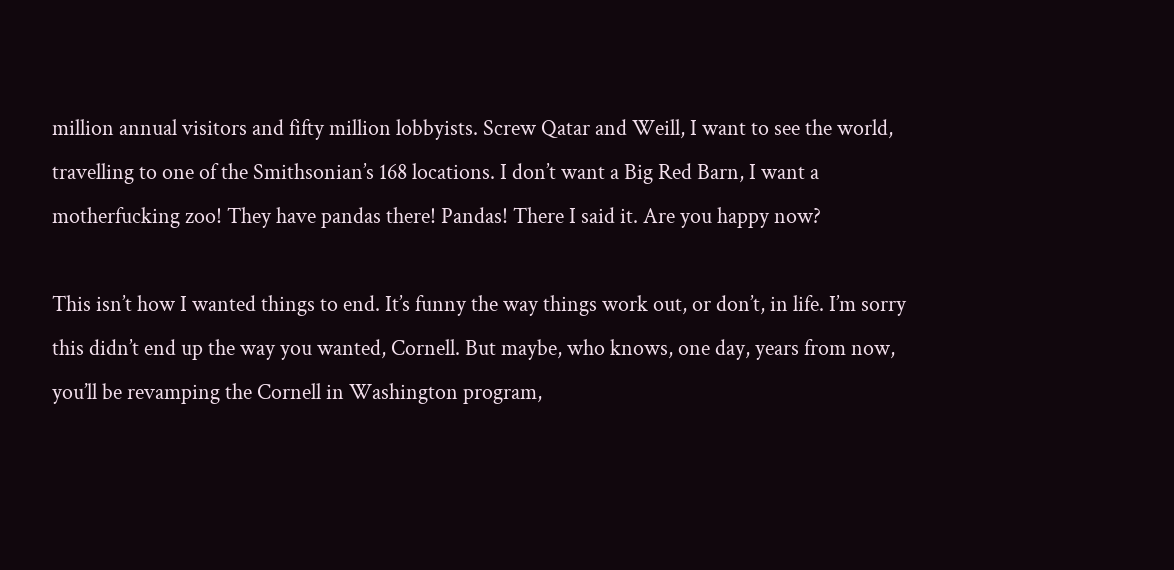million annual visitors and fifty million lobbyists. Screw Qatar and Weill, I want to see the world, travelling to one of the Smithsonian’s 168 locations. I don’t want a Big Red Barn, I want a motherfucking zoo! They have pandas there! Pandas! There I said it. Are you happy now?

This isn’t how I wanted things to end. It’s funny the way things work out, or don’t, in life. I’m sorry this didn’t end up the way you wanted, Cornell. But maybe, who knows, one day, years from now, you’ll be revamping the Cornell in Washington program,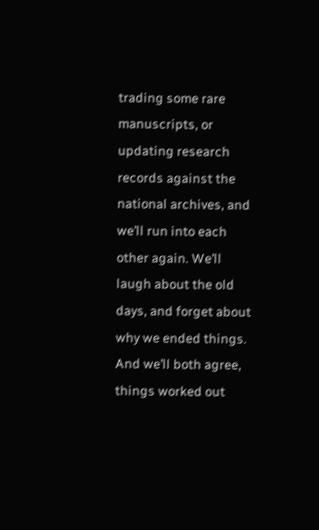trading some rare manuscripts, or updating research records against the national archives, and we’ll run into each other again. We’ll laugh about the old days, and forget about why we ended things. And we’ll both agree, things worked out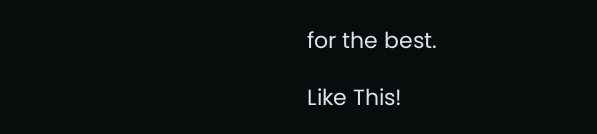for the best.

Like This!